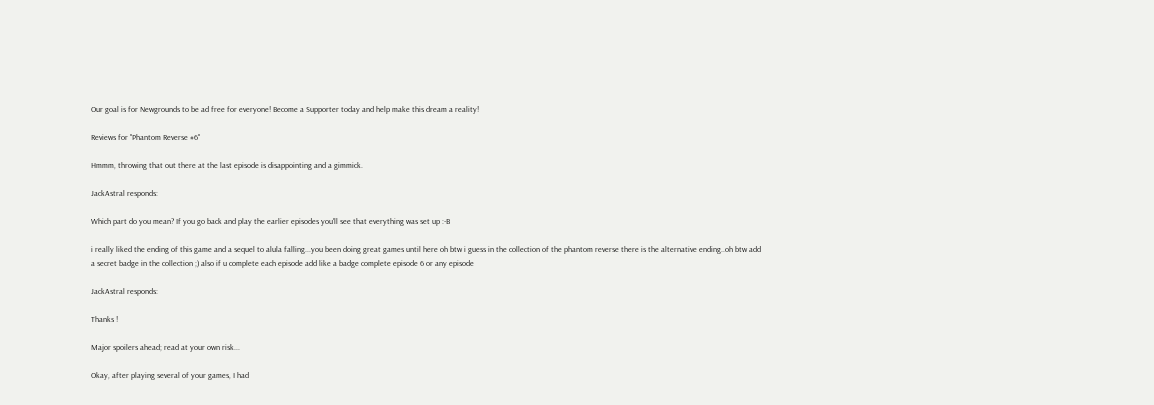Our goal is for Newgrounds to be ad free for everyone! Become a Supporter today and help make this dream a reality!

Reviews for "Phantom Reverse #6"

Hmmm, throwing that out there at the last episode is disappointing and a gimmick.

JackAstral responds:

Which part do you mean? If you go back and play the earlier episodes you'll see that everything was set up :-B

i really liked the ending of this game and a sequel to alula falling...you been doing great games until here oh btw i guess in the collection of the phantom reverse there is the alternative ending..oh btw add a secret badge in the collection ;) also if u complete each episode add like a badge complete episode 6 or any episode

JackAstral responds:

Thanks !

Major spoilers ahead; read at your own risk...

Okay, after playing several of your games, I had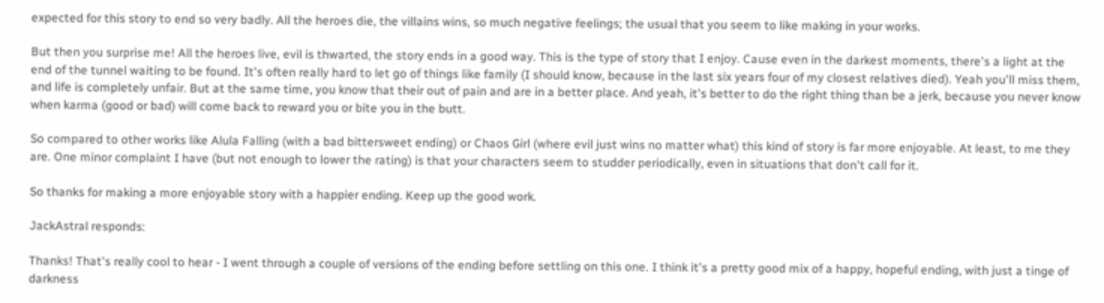expected for this story to end so very badly. All the heroes die, the villains wins, so much negative feelings; the usual that you seem to like making in your works.

But then you surprise me! All the heroes live, evil is thwarted, the story ends in a good way. This is the type of story that I enjoy. Cause even in the darkest moments, there's a light at the end of the tunnel waiting to be found. It's often really hard to let go of things like family (I should know, because in the last six years four of my closest relatives died). Yeah you'll miss them, and life is completely unfair. But at the same time, you know that their out of pain and are in a better place. And yeah, it's better to do the right thing than be a jerk, because you never know when karma (good or bad) will come back to reward you or bite you in the butt.

So compared to other works like Alula Falling (with a bad bittersweet ending) or Chaos Girl (where evil just wins no matter what) this kind of story is far more enjoyable. At least, to me they are. One minor complaint I have (but not enough to lower the rating) is that your characters seem to studder periodically, even in situations that don't call for it.

So thanks for making a more enjoyable story with a happier ending. Keep up the good work.

JackAstral responds:

Thanks! That's really cool to hear - I went through a couple of versions of the ending before settling on this one. I think it's a pretty good mix of a happy, hopeful ending, with just a tinge of darkness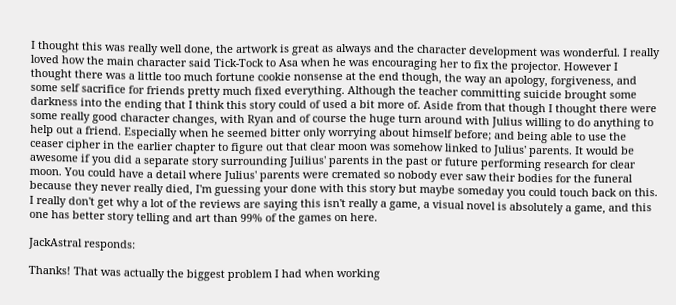I thought this was really well done, the artwork is great as always and the character development was wonderful. I really loved how the main character said Tick-Tock to Asa when he was encouraging her to fix the projector. However I thought there was a little too much fortune cookie nonsense at the end though, the way an apology, forgiveness, and some self sacrifice for friends pretty much fixed everything. Although the teacher committing suicide brought some darkness into the ending that I think this story could of used a bit more of. Aside from that though I thought there were some really good character changes, with Ryan and of course the huge turn around with Julius willing to do anything to help out a friend. Especially when he seemed bitter only worrying about himself before; and being able to use the ceaser cipher in the earlier chapter to figure out that clear moon was somehow linked to Julius' parents. It would be awesome if you did a separate story surrounding Juilius' parents in the past or future performing research for clear moon. You could have a detail where Julius' parents were cremated so nobody ever saw their bodies for the funeral because they never really died, I'm guessing your done with this story but maybe someday you could touch back on this. I really don't get why a lot of the reviews are saying this isn't really a game, a visual novel is absolutely a game, and this one has better story telling and art than 99% of the games on here.

JackAstral responds:

Thanks! That was actually the biggest problem I had when working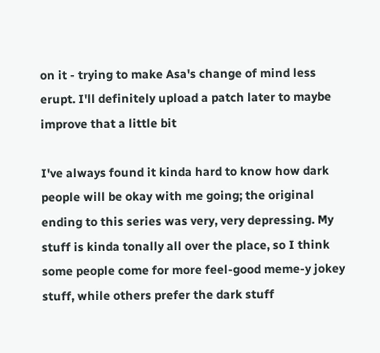on it - trying to make Asa's change of mind less erupt. I'll definitely upload a patch later to maybe improve that a little bit

I've always found it kinda hard to know how dark people will be okay with me going; the original ending to this series was very, very depressing. My stuff is kinda tonally all over the place, so I think some people come for more feel-good meme-y jokey stuff, while others prefer the dark stuff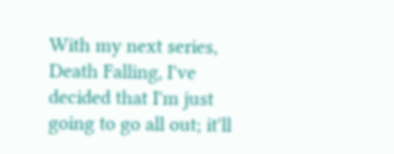With my next series, Death Falling, I've decided that I'm just going to go all out; it'll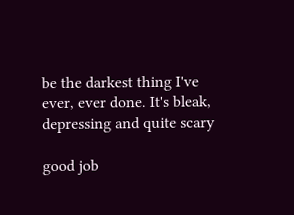be the darkest thing I've ever, ever done. It's bleak, depressing and quite scary

good job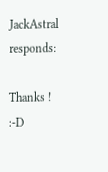JackAstral responds:

Thanks ! :-D